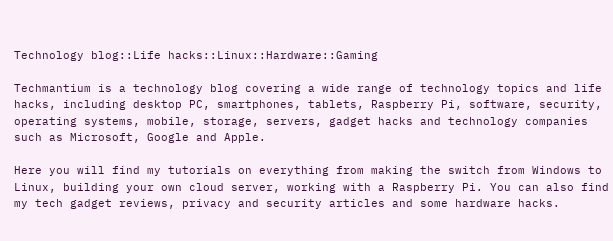Technology blog::Life hacks::Linux::Hardware::Gaming

Techmantium is a technology blog covering a wide range of technology topics and life hacks, including desktop PC, smartphones, tablets, Raspberry Pi, software, security, operating systems, mobile, storage, servers, gadget hacks and technology companies such as Microsoft, Google and Apple.

Here you will find my tutorials on everything from making the switch from Windows to Linux, building your own cloud server, working with a Raspberry Pi. You can also find my tech gadget reviews, privacy and security articles and some hardware hacks.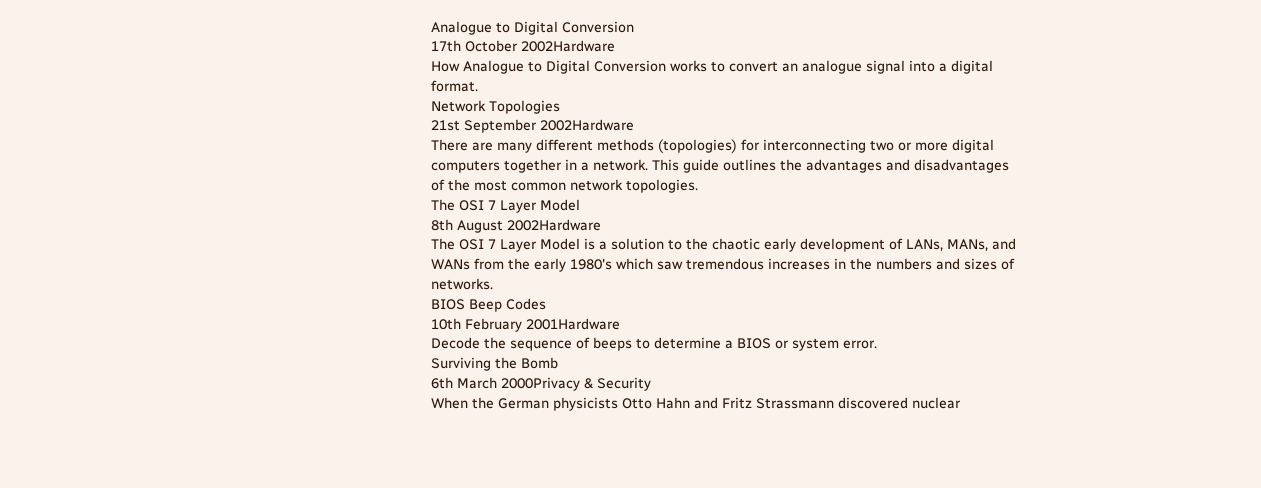Analogue to Digital Conversion
17th October 2002Hardware
How Analogue to Digital Conversion works to convert an analogue signal into a digital format.
Network Topologies
21st September 2002Hardware
There are many different methods (topologies) for interconnecting two or more digital computers together in a network. This guide outlines the advantages and disadvantages of the most common network topologies.
The OSI 7 Layer Model
8th August 2002Hardware
The OSI 7 Layer Model is a solution to the chaotic early development of LANs, MANs, and WANs from the early 1980's which saw tremendous increases in the numbers and sizes of networks.
BIOS Beep Codes
10th February 2001Hardware
Decode the sequence of beeps to determine a BIOS or system error.
Surviving the Bomb
6th March 2000Privacy & Security
When the German physicists Otto Hahn and Fritz Strassmann discovered nuclear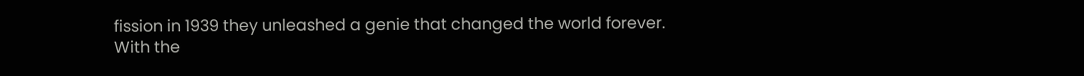fission in 1939 they unleashed a genie that changed the world forever. With the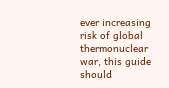ever increasing risk of global thermonuclear war, this guide should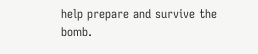help prepare and survive the bomb.